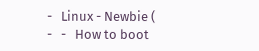-   Linux - Newbie (
-   -   How to boot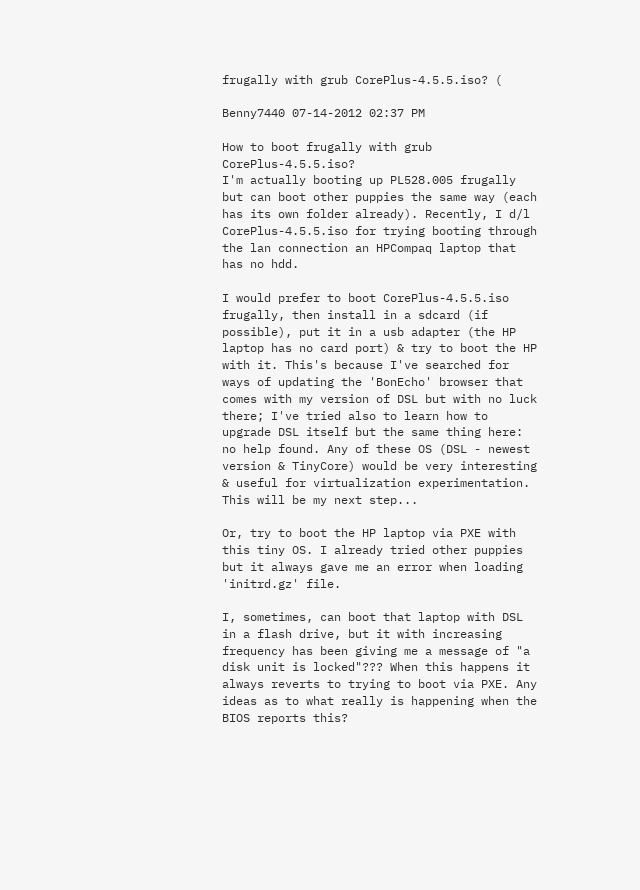frugally with grub CorePlus-4.5.5.iso? (

Benny7440 07-14-2012 02:37 PM

How to boot frugally with grub CorePlus-4.5.5.iso?
I'm actually booting up PL528.005 frugally but can boot other puppies the same way (each has its own folder already). Recently, I d/l CorePlus-4.5.5.iso for trying booting through the lan connection an HPCompaq laptop that has no hdd.

I would prefer to boot CorePlus-4.5.5.iso frugally, then install in a sdcard (if possible), put it in a usb adapter (the HP laptop has no card port) & try to boot the HP with it. This's because I've searched for ways of updating the 'BonEcho' browser that comes with my version of DSL but with no luck there; I've tried also to learn how to upgrade DSL itself but the same thing here: no help found. Any of these OS (DSL - newest version & TinyCore) would be very interesting & useful for virtualization experimentation. This will be my next step...

Or, try to boot the HP laptop via PXE with this tiny OS. I already tried other puppies but it always gave me an error when loading 'initrd.gz' file.

I, sometimes, can boot that laptop with DSL in a flash drive, but it with increasing frequency has been giving me a message of "a disk unit is locked"??? When this happens it always reverts to trying to boot via PXE. Any ideas as to what really is happening when the BIOS reports this?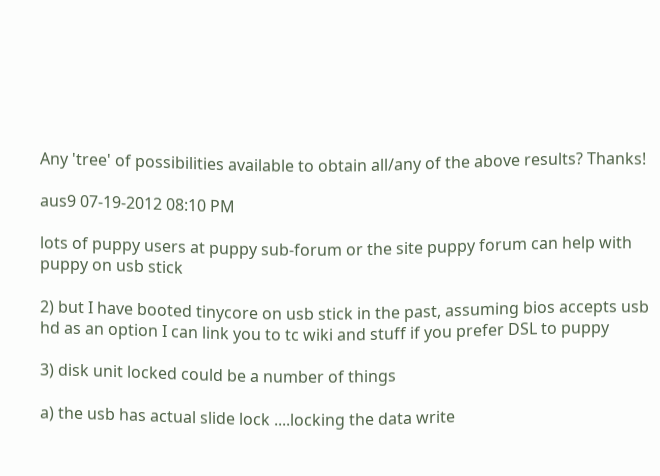Any 'tree' of possibilities available to obtain all/any of the above results? Thanks!

aus9 07-19-2012 08:10 PM

lots of puppy users at puppy sub-forum or the site puppy forum can help with puppy on usb stick

2) but I have booted tinycore on usb stick in the past, assuming bios accepts usb hd as an option I can link you to tc wiki and stuff if you prefer DSL to puppy

3) disk unit locked could be a number of things

a) the usb has actual slide lock ....locking the data write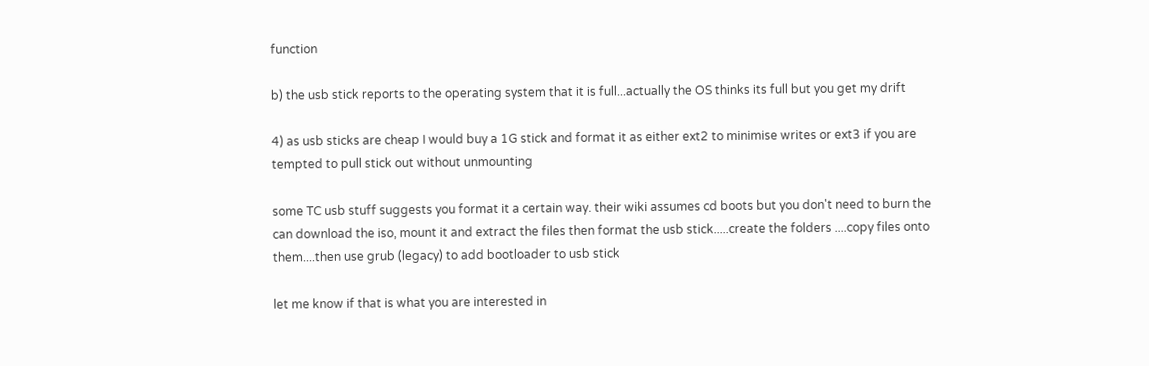function

b) the usb stick reports to the operating system that it is full...actually the OS thinks its full but you get my drift

4) as usb sticks are cheap I would buy a 1G stick and format it as either ext2 to minimise writes or ext3 if you are tempted to pull stick out without unmounting

some TC usb stuff suggests you format it a certain way. their wiki assumes cd boots but you don't need to burn the can download the iso, mount it and extract the files then format the usb stick.....create the folders ....copy files onto them....then use grub (legacy) to add bootloader to usb stick

let me know if that is what you are interested in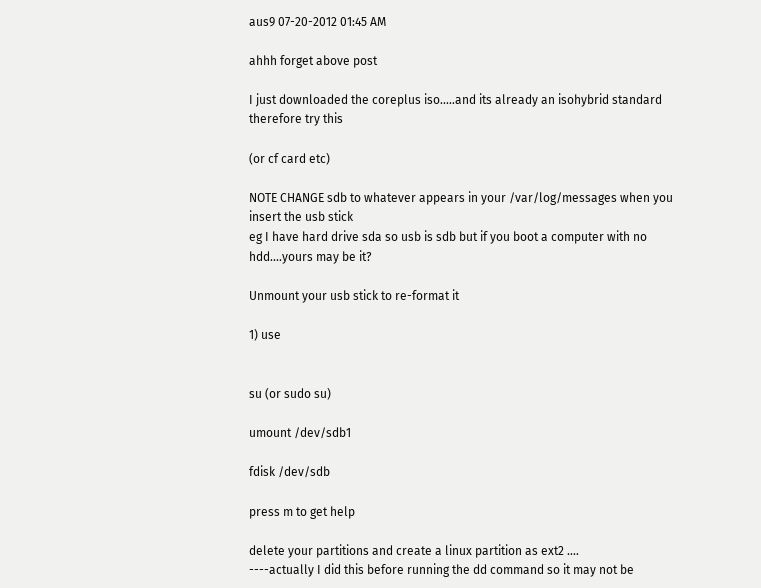aus9 07-20-2012 01:45 AM

ahhh forget above post

I just downloaded the coreplus iso.....and its already an isohybrid standard therefore try this

(or cf card etc)

NOTE CHANGE sdb to whatever appears in your /var/log/messages when you insert the usb stick
eg I have hard drive sda so usb is sdb but if you boot a computer with no hdd....yours may be it?

Unmount your usb stick to re-format it

1) use


su (or sudo su)

umount /dev/sdb1

fdisk /dev/sdb

press m to get help

delete your partitions and create a linux partition as ext2 ....
----actually I did this before running the dd command so it may not be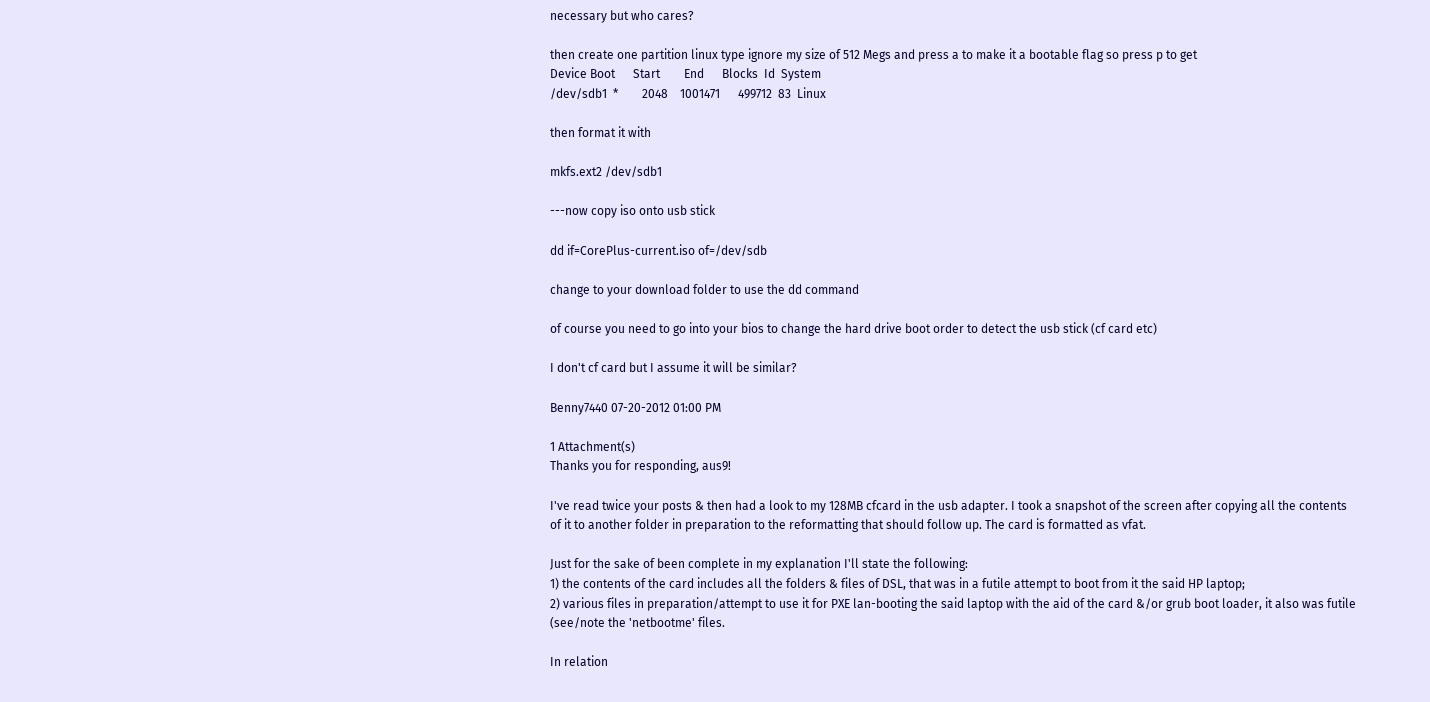necessary but who cares?

then create one partition linux type ignore my size of 512 Megs and press a to make it a bootable flag so press p to get
Device Boot      Start        End      Blocks  Id  System
/dev/sdb1  *        2048    1001471      499712  83  Linux

then format it with

mkfs.ext2 /dev/sdb1

---now copy iso onto usb stick

dd if=CorePlus-current.iso of=/dev/sdb

change to your download folder to use the dd command

of course you need to go into your bios to change the hard drive boot order to detect the usb stick (cf card etc)

I don't cf card but I assume it will be similar?

Benny7440 07-20-2012 01:00 PM

1 Attachment(s)
Thanks you for responding, aus9!

I've read twice your posts & then had a look to my 128MB cfcard in the usb adapter. I took a snapshot of the screen after copying all the contents of it to another folder in preparation to the reformatting that should follow up. The card is formatted as vfat.

Just for the sake of been complete in my explanation I'll state the following:
1) the contents of the card includes all the folders & files of DSL, that was in a futile attempt to boot from it the said HP laptop;
2) various files in preparation/attempt to use it for PXE lan-booting the said laptop with the aid of the card &/or grub boot loader, it also was futile (see/note the 'netbootme' files.

In relation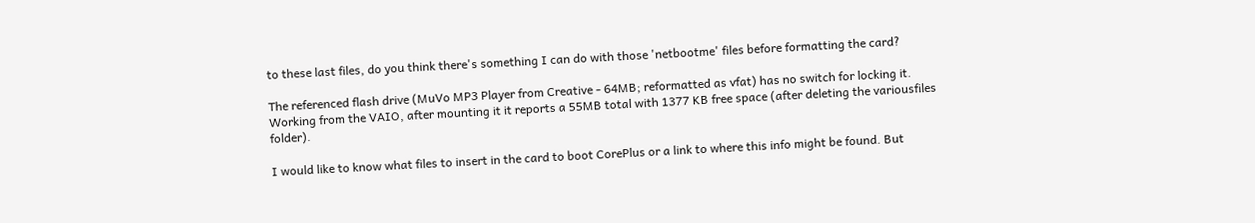to these last files, do you think there's something I can do with those 'netbootme' files before formatting the card?

The referenced flash drive (MuVo MP3 Player from Creative - 64MB; reformatted as vfat) has no switch for locking it. Working from the VAIO, after mounting it it reports a 55MB total with 1377 KB free space (after deleting the variousfiles folder).

I would like to know what files to insert in the card to boot CorePlus or a link to where this info might be found. But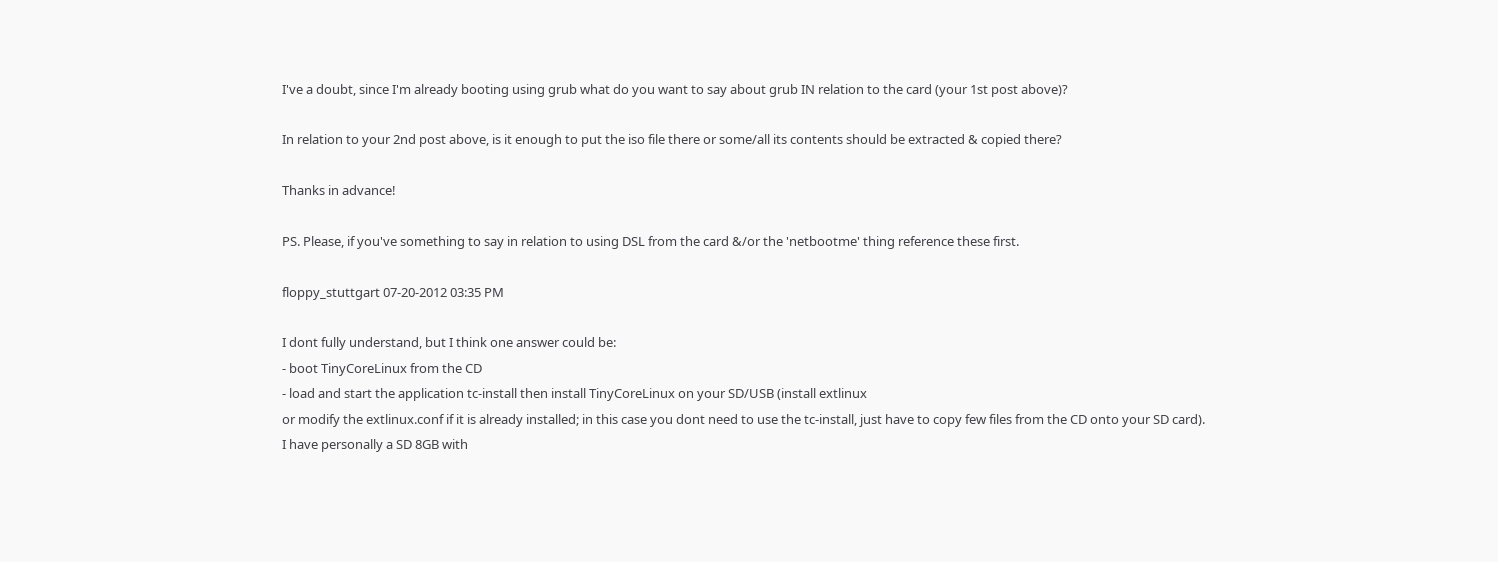I've a doubt, since I'm already booting using grub what do you want to say about grub IN relation to the card (your 1st post above)?

In relation to your 2nd post above, is it enough to put the iso file there or some/all its contents should be extracted & copied there?

Thanks in advance!

PS. Please, if you've something to say in relation to using DSL from the card &/or the 'netbootme' thing reference these first.

floppy_stuttgart 07-20-2012 03:35 PM

I dont fully understand, but I think one answer could be:
- boot TinyCoreLinux from the CD
- load and start the application tc-install then install TinyCoreLinux on your SD/USB (install extlinux
or modify the extlinux.conf if it is already installed; in this case you dont need to use the tc-install, just have to copy few files from the CD onto your SD card).
I have personally a SD 8GB with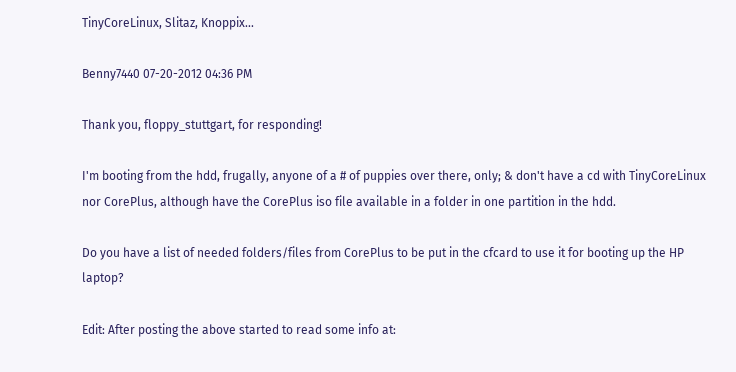TinyCoreLinux, Slitaz, Knoppix...

Benny7440 07-20-2012 04:36 PM

Thank you, floppy_stuttgart, for responding!

I'm booting from the hdd, frugally, anyone of a # of puppies over there, only; & don't have a cd with TinyCoreLinux nor CorePlus, although have the CorePlus iso file available in a folder in one partition in the hdd.

Do you have a list of needed folders/files from CorePlus to be put in the cfcard to use it for booting up the HP laptop?

Edit: After posting the above started to read some info at: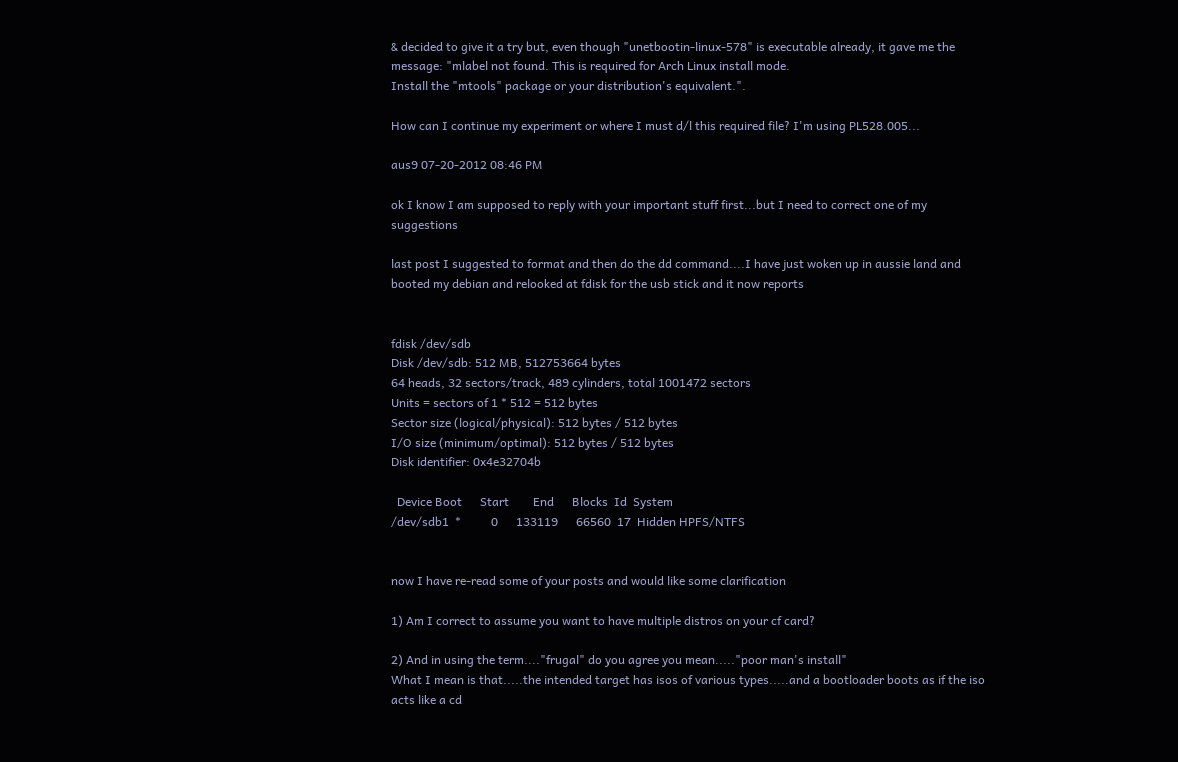& decided to give it a try but, even though "unetbootin-linux-578" is executable already, it gave me the message: "mlabel not found. This is required for Arch Linux install mode.
Install the "mtools" package or your distribution's equivalent.".

How can I continue my experiment or where I must d/l this required file? I'm using PL528.005...

aus9 07-20-2012 08:46 PM

ok I know I am supposed to reply with your important stuff first...but I need to correct one of my suggestions

last post I suggested to format and then do the dd command....I have just woken up in aussie land and booted my debian and relooked at fdisk for the usb stick and it now reports


fdisk /dev/sdb
Disk /dev/sdb: 512 MB, 512753664 bytes
64 heads, 32 sectors/track, 489 cylinders, total 1001472 sectors
Units = sectors of 1 * 512 = 512 bytes
Sector size (logical/physical): 512 bytes / 512 bytes
I/O size (minimum/optimal): 512 bytes / 512 bytes
Disk identifier: 0x4e32704b

  Device Boot      Start        End      Blocks  Id  System
/dev/sdb1  *          0      133119      66560  17  Hidden HPFS/NTFS


now I have re-read some of your posts and would like some clarification

1) Am I correct to assume you want to have multiple distros on your cf card?

2) And in using the term...."frugal" do you agree you mean....."poor man's install"
What I mean is that.....the intended target has isos of various types.....and a bootloader boots as if the iso acts like a cd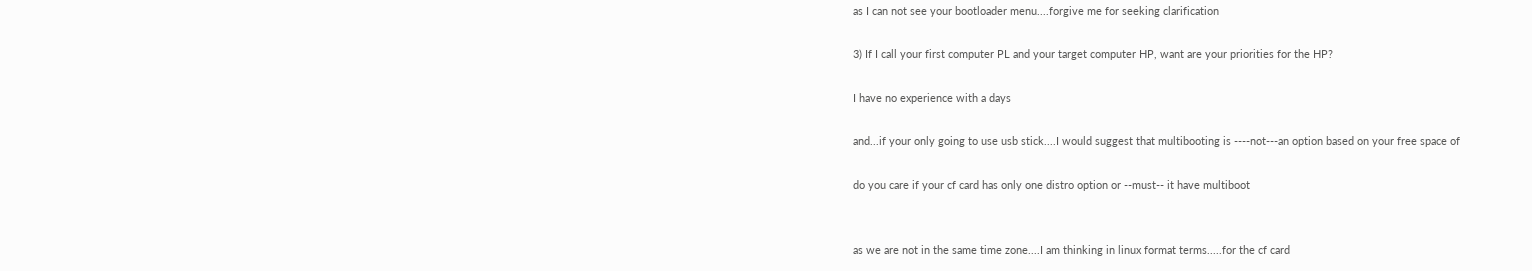as I can not see your bootloader menu....forgive me for seeking clarification

3) If I call your first computer PL and your target computer HP, want are your priorities for the HP?

I have no experience with a days

and...if your only going to use usb stick....I would suggest that multibooting is ----not---an option based on your free space of

do you care if your cf card has only one distro option or --must-- it have multiboot


as we are not in the same time zone....I am thinking in linux format terms.....for the cf card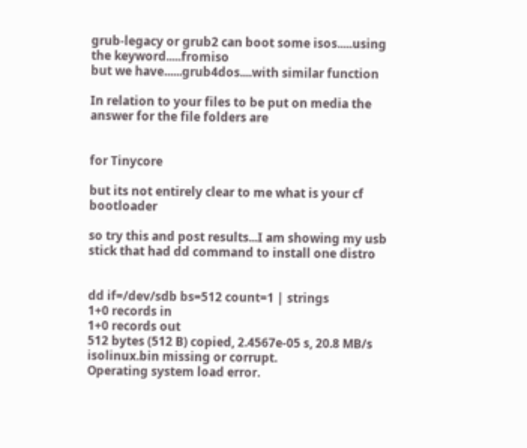grub-legacy or grub2 can boot some isos.....using the keyword.....fromiso
but we have......grub4dos....with similar function

In relation to your files to be put on media the answer for the file folders are


for Tinycore

but its not entirely clear to me what is your cf bootloader

so try this and post results...I am showing my usb stick that had dd command to install one distro


dd if=/dev/sdb bs=512 count=1 | strings
1+0 records in
1+0 records out
512 bytes (512 B) copied, 2.4567e-05 s, 20.8 MB/s
isolinux.bin missing or corrupt.
Operating system load error.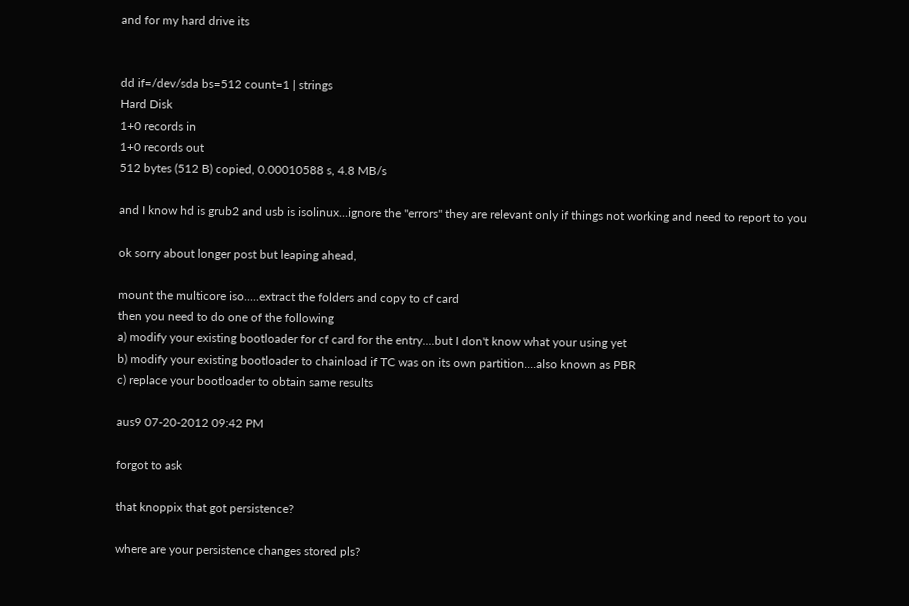and for my hard drive its


dd if=/dev/sda bs=512 count=1 | strings
Hard Disk
1+0 records in
1+0 records out
512 bytes (512 B) copied, 0.00010588 s, 4.8 MB/s

and I know hd is grub2 and usb is isolinux...ignore the "errors" they are relevant only if things not working and need to report to you

ok sorry about longer post but leaping ahead,

mount the multicore iso.....extract the folders and copy to cf card
then you need to do one of the following
a) modify your existing bootloader for cf card for the entry....but I don't know what your using yet
b) modify your existing bootloader to chainload if TC was on its own partition....also known as PBR
c) replace your bootloader to obtain same results

aus9 07-20-2012 09:42 PM

forgot to ask

that knoppix that got persistence?

where are your persistence changes stored pls?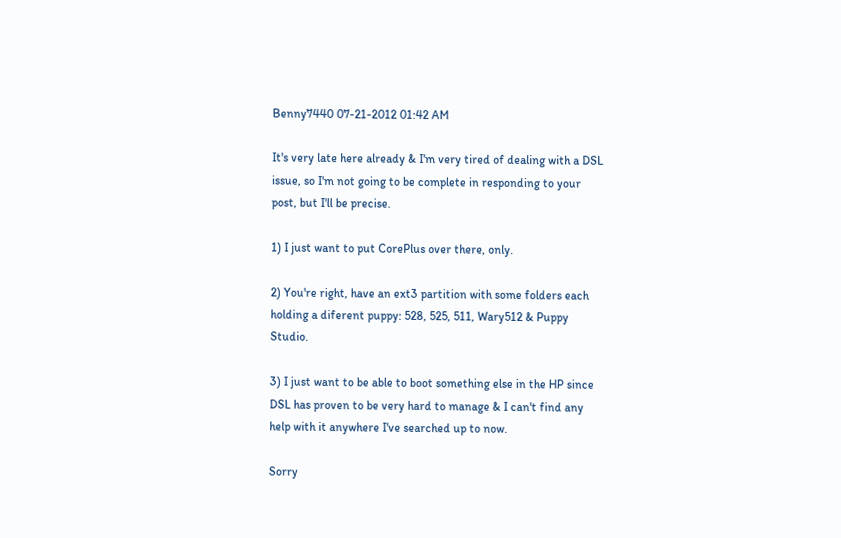Benny7440 07-21-2012 01:42 AM

It's very late here already & I'm very tired of dealing with a DSL issue, so I'm not going to be complete in responding to your post, but I'll be precise.

1) I just want to put CorePlus over there, only.

2) You're right, have an ext3 partition with some folders each holding a diferent puppy: 528, 525, 511, Wary512 & Puppy Studio.

3) I just want to be able to boot something else in the HP since DSL has proven to be very hard to manage & I can't find any help with it anywhere I've searched up to now.

Sorry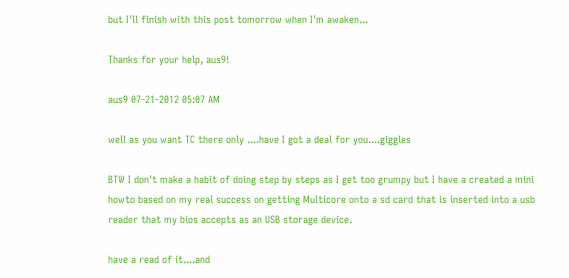but I'll finish with this post tomorrow when I'm awaken...

Thanks for your help, aus9!

aus9 07-21-2012 05:07 AM

well as you want TC there only ....have I got a deal for you....giggles

BTW I don't make a habit of doing step by steps as I get too grumpy but I have a created a mini howto based on my real success on getting Multicore onto a sd card that is inserted into a usb reader that my bios accepts as an USB storage device.

have a read of it....and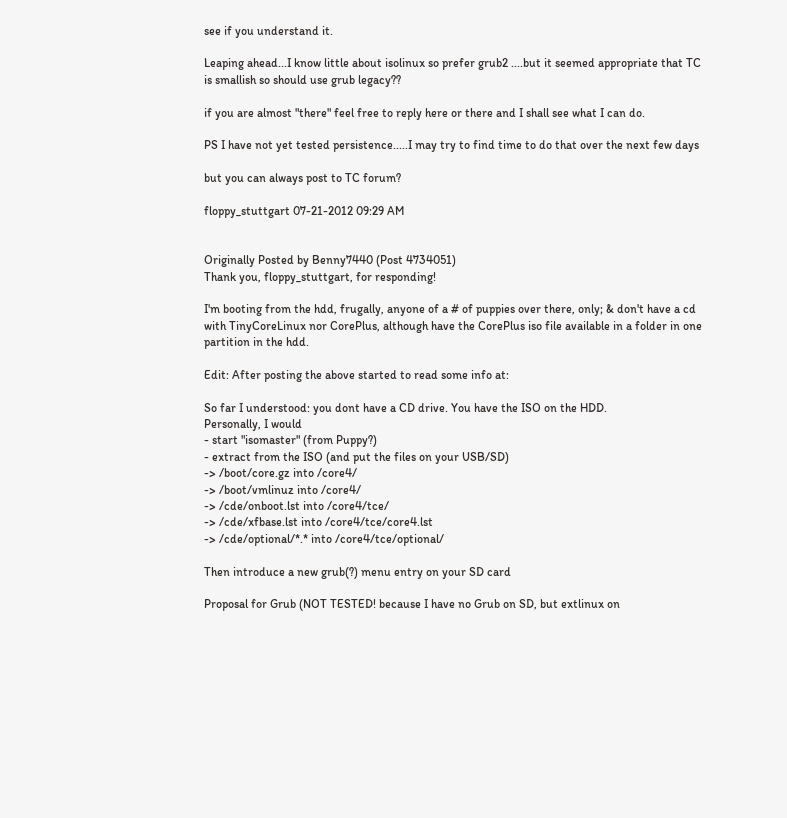see if you understand it.

Leaping ahead...I know little about isolinux so prefer grub2 ....but it seemed appropriate that TC is smallish so should use grub legacy??

if you are almost "there" feel free to reply here or there and I shall see what I can do.

PS I have not yet tested persistence.....I may try to find time to do that over the next few days

but you can always post to TC forum?

floppy_stuttgart 07-21-2012 09:29 AM


Originally Posted by Benny7440 (Post 4734051)
Thank you, floppy_stuttgart, for responding!

I'm booting from the hdd, frugally, anyone of a # of puppies over there, only; & don't have a cd with TinyCoreLinux nor CorePlus, although have the CorePlus iso file available in a folder in one partition in the hdd.

Edit: After posting the above started to read some info at:

So far I understood: you dont have a CD drive. You have the ISO on the HDD.
Personally, I would
- start "isomaster" (from Puppy?)
- extract from the ISO (and put the files on your USB/SD)
-> /boot/core.gz into /core4/
-> /boot/vmlinuz into /core4/
-> /cde/onboot.lst into /core4/tce/
-> /cde/xfbase.lst into /core4/tce/core4.lst
-> /cde/optional/*.* into /core4/tce/optional/

Then introduce a new grub(?) menu entry on your SD card

Proposal for Grub (NOT TESTED! because I have no Grub on SD, but extlinux on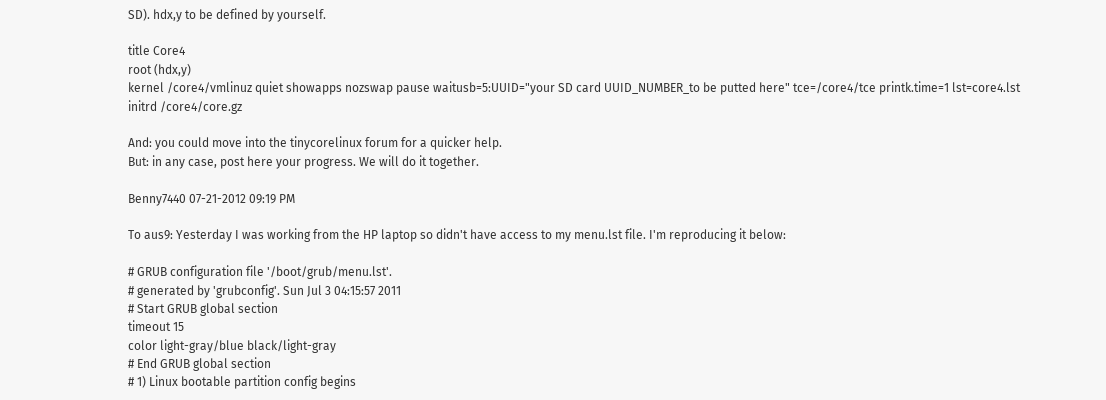SD). hdx,y to be defined by yourself.

title Core4
root (hdx,y)
kernel /core4/vmlinuz quiet showapps nozswap pause waitusb=5:UUID="your SD card UUID_NUMBER_to be putted here" tce=/core4/tce printk.time=1 lst=core4.lst
initrd /core4/core.gz

And: you could move into the tinycorelinux forum for a quicker help.
But: in any case, post here your progress. We will do it together.

Benny7440 07-21-2012 09:19 PM

To aus9: Yesterday I was working from the HP laptop so didn't have access to my menu.lst file. I'm reproducing it below:

# GRUB configuration file '/boot/grub/menu.lst'.
# generated by 'grubconfig'. Sun Jul 3 04:15:57 2011
# Start GRUB global section
timeout 15
color light-gray/blue black/light-gray
# End GRUB global section
# 1) Linux bootable partition config begins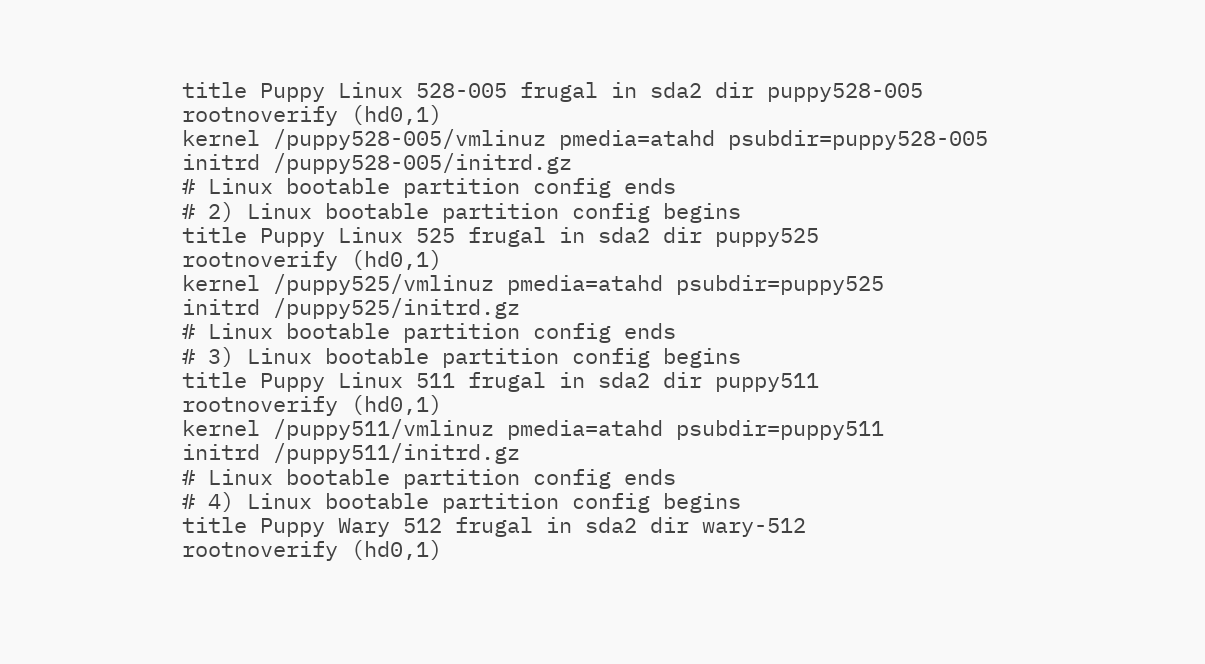title Puppy Linux 528-005 frugal in sda2 dir puppy528-005
rootnoverify (hd0,1)
kernel /puppy528-005/vmlinuz pmedia=atahd psubdir=puppy528-005
initrd /puppy528-005/initrd.gz
# Linux bootable partition config ends
# 2) Linux bootable partition config begins
title Puppy Linux 525 frugal in sda2 dir puppy525
rootnoverify (hd0,1)
kernel /puppy525/vmlinuz pmedia=atahd psubdir=puppy525
initrd /puppy525/initrd.gz
# Linux bootable partition config ends
# 3) Linux bootable partition config begins
title Puppy Linux 511 frugal in sda2 dir puppy511
rootnoverify (hd0,1)
kernel /puppy511/vmlinuz pmedia=atahd psubdir=puppy511
initrd /puppy511/initrd.gz
# Linux bootable partition config ends
# 4) Linux bootable partition config begins
title Puppy Wary 512 frugal in sda2 dir wary-512
rootnoverify (hd0,1)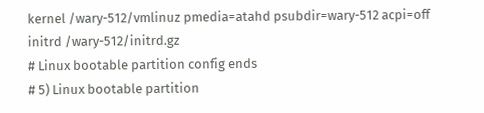kernel /wary-512/vmlinuz pmedia=atahd psubdir=wary-512 acpi=off
initrd /wary-512/initrd.gz
# Linux bootable partition config ends
# 5) Linux bootable partition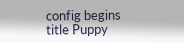config begins
title Puppy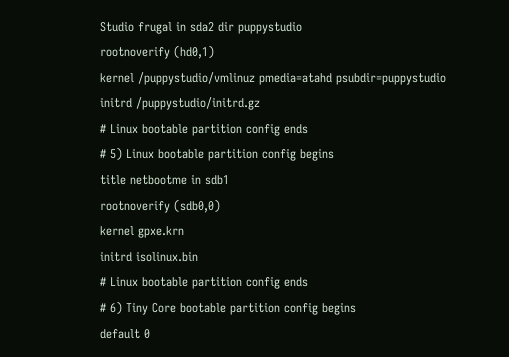Studio frugal in sda2 dir puppystudio
rootnoverify (hd0,1)
kernel /puppystudio/vmlinuz pmedia=atahd psubdir=puppystudio
initrd /puppystudio/initrd.gz
# Linux bootable partition config ends
# 5) Linux bootable partition config begins
title netbootme in sdb1
rootnoverify (sdb0,0)
kernel gpxe.krn
initrd isolinux.bin
# Linux bootable partition config ends
# 6) Tiny Core bootable partition config begins
default 0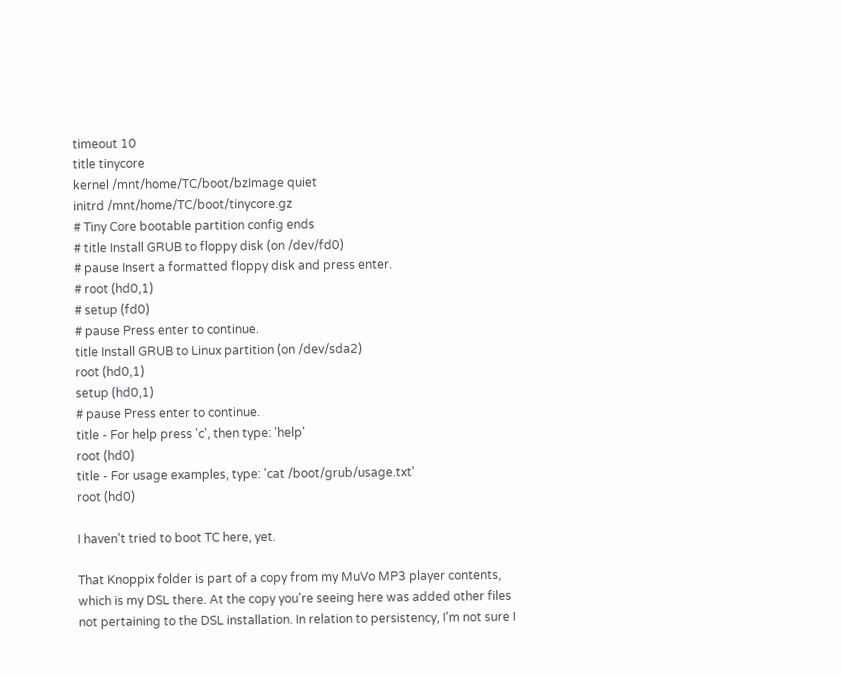timeout 10
title tinycore
kernel /mnt/home/TC/boot/bzImage quiet
initrd /mnt/home/TC/boot/tinycore.gz
# Tiny Core bootable partition config ends
# title Install GRUB to floppy disk (on /dev/fd0)
# pause Insert a formatted floppy disk and press enter.
# root (hd0,1)
# setup (fd0)
# pause Press enter to continue.
title Install GRUB to Linux partition (on /dev/sda2)
root (hd0,1)
setup (hd0,1)
# pause Press enter to continue.
title - For help press 'c', then type: 'help'
root (hd0)
title - For usage examples, type: 'cat /boot/grub/usage.txt'
root (hd0)

I haven't tried to boot TC here, yet.

That Knoppix folder is part of a copy from my MuVo MP3 player contents, which is my DSL there. At the copy you're seeing here was added other files not pertaining to the DSL installation. In relation to persistency, I'm not sure I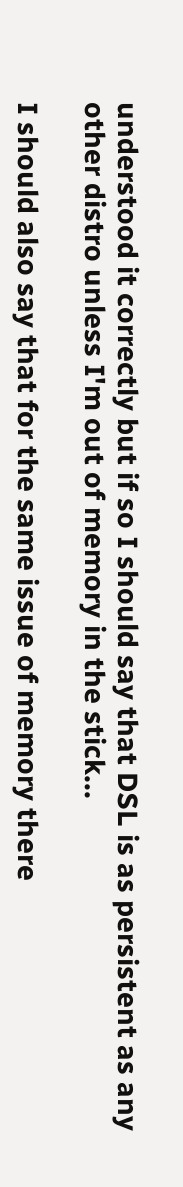understood it correctly but if so I should say that DSL is as persistent as any other distro unless I'm out of memory in the stick...

I should also say that for the same issue of memory there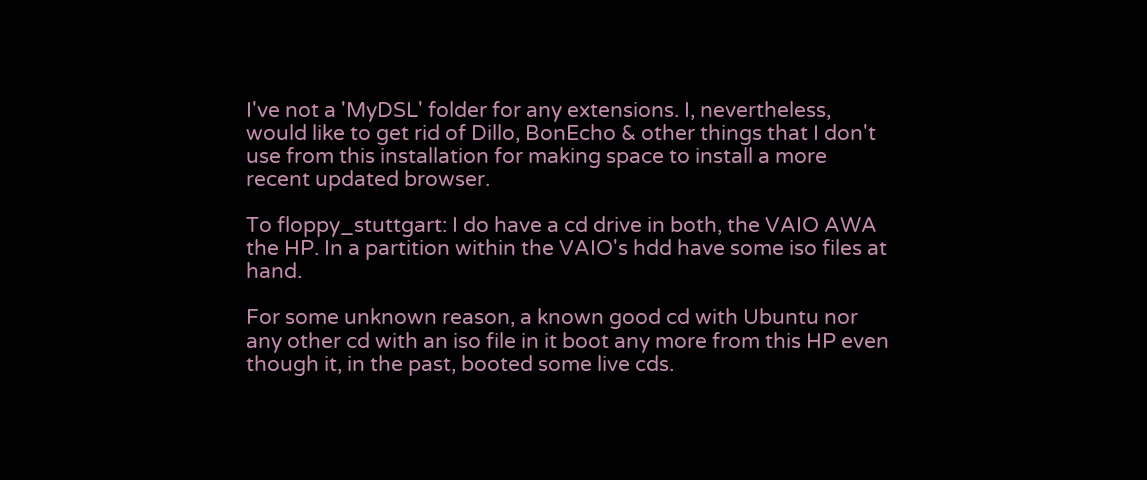I've not a 'MyDSL' folder for any extensions. I, nevertheless, would like to get rid of Dillo, BonEcho & other things that I don't use from this installation for making space to install a more recent updated browser.

To floppy_stuttgart: I do have a cd drive in both, the VAIO AWA the HP. In a partition within the VAIO's hdd have some iso files at hand.

For some unknown reason, a known good cd with Ubuntu nor any other cd with an iso file in it boot any more from this HP even though it, in the past, booted some live cds.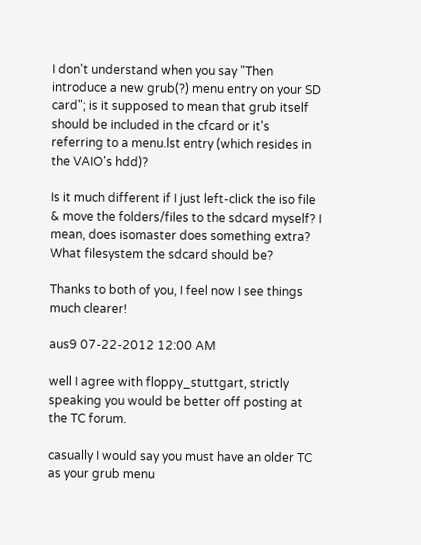I don't understand when you say "Then introduce a new grub(?) menu entry on your SD card"; is it supposed to mean that grub itself should be included in the cfcard or it's referring to a menu.lst entry (which resides in the VAIO's hdd)?

Is it much different if I just left-click the iso file & move the folders/files to the sdcard myself? I mean, does isomaster does something extra? What filesystem the sdcard should be?

Thanks to both of you, I feel now I see things much clearer!

aus9 07-22-2012 12:00 AM

well I agree with floppy_stuttgart, strictly speaking you would be better off posting at the TC forum.

casually I would say you must have an older TC as your grub menu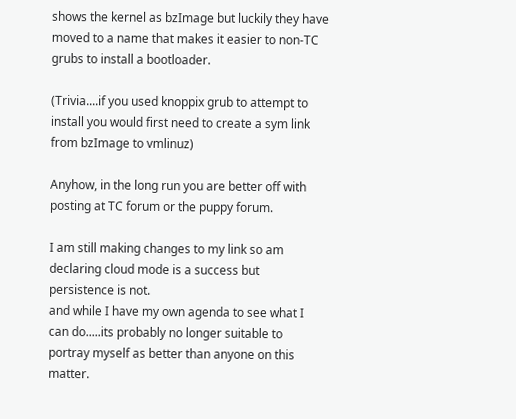shows the kernel as bzImage but luckily they have moved to a name that makes it easier to non-TC grubs to install a bootloader.

(Trivia....if you used knoppix grub to attempt to install you would first need to create a sym link from bzImage to vmlinuz)

Anyhow, in the long run you are better off with posting at TC forum or the puppy forum.

I am still making changes to my link so am declaring cloud mode is a success but persistence is not.
and while I have my own agenda to see what I can do.....its probably no longer suitable to portray myself as better than anyone on this matter.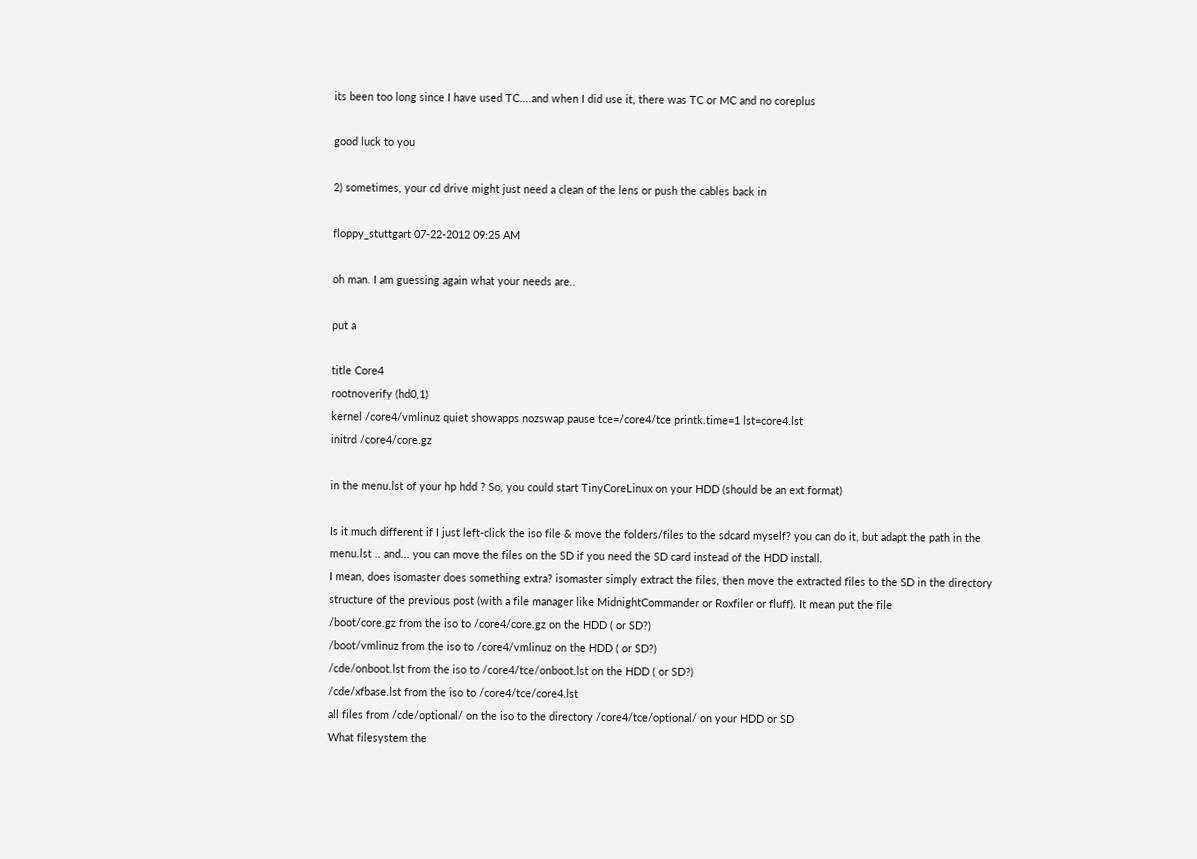its been too long since I have used TC....and when I did use it, there was TC or MC and no coreplus

good luck to you

2) sometimes, your cd drive might just need a clean of the lens or push the cables back in

floppy_stuttgart 07-22-2012 09:25 AM

oh man. I am guessing again what your needs are..

put a

title Core4
rootnoverify (hd0,1)
kernel /core4/vmlinuz quiet showapps nozswap pause tce=/core4/tce printk.time=1 lst=core4.lst
initrd /core4/core.gz

in the menu.lst of your hp hdd ? So, you could start TinyCoreLinux on your HDD (should be an ext format)

Is it much different if I just left-click the iso file & move the folders/files to the sdcard myself? you can do it, but adapt the path in the menu.lst .. and... you can move the files on the SD if you need the SD card instead of the HDD install.
I mean, does isomaster does something extra? isomaster simply extract the files, then move the extracted files to the SD in the directory structure of the previous post (with a file manager like MidnightCommander or Roxfiler or fluff). It mean put the file
/boot/core.gz from the iso to /core4/core.gz on the HDD ( or SD?)
/boot/vmlinuz from the iso to /core4/vmlinuz on the HDD ( or SD?)
/cde/onboot.lst from the iso to /core4/tce/onboot.lst on the HDD ( or SD?)
/cde/xfbase.lst from the iso to /core4/tce/core4.lst
all files from /cde/optional/ on the iso to the directory /core4/tce/optional/ on your HDD or SD
What filesystem the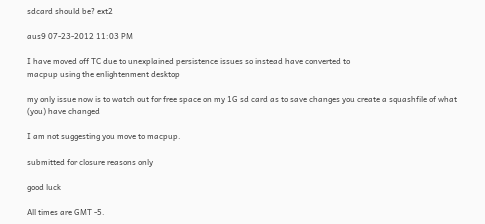sdcard should be? ext2

aus9 07-23-2012 11:03 PM

I have moved off TC due to unexplained persistence issues so instead have converted to
macpup using the enlightenment desktop

my only issue now is to watch out for free space on my 1G sd card as to save changes you create a squashfile of what (you) have changed

I am not suggesting you move to macpup.

submitted for closure reasons only

good luck

All times are GMT -5.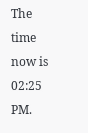The time now is 02:25 PM.